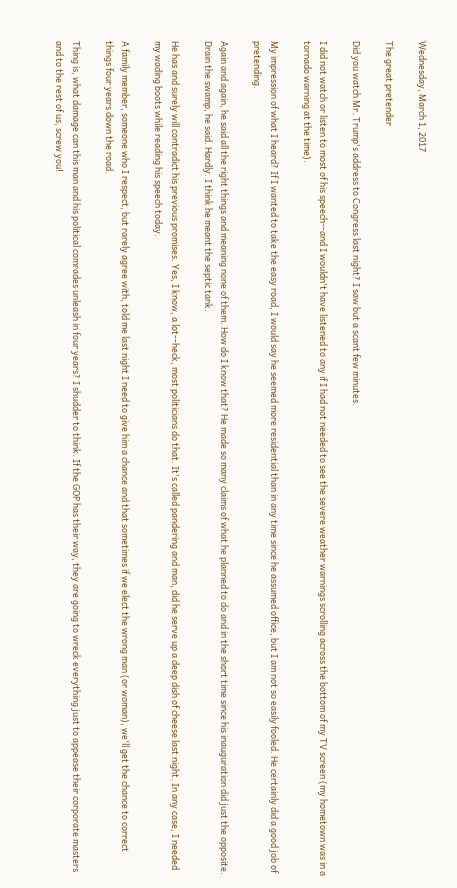Wednesday, March 1, 2017

The great pretender

Did you watch Mr. Trump's address to Congress last night? I saw but a scant few minutes.

I did not watch or listen to most of his speech--and I wouldn't have listened to any if I had not needed to see the severe weather warnings scrolling across the bottom of my TV screen (my hometown was in a tornado warning at the time).

My impression of what I heard? If I wanted to take the easy road, I would say he seemed more residential than in any time since he assumed office, but I am not so easily fooled. He certainly did a good job of pretending.

Again and again, he said all the right things and meaning none of them. How do I know that? He made so many claims of what he planned to do and in the short time since his inauguration did just the opposite. Drain the swamp, he said. Hardly. I think he meant the septic tank.

He has and surely will contradict his previous promises. Yes, I know, a lot--heck, most politicians do that. It's called pandering and man, did he serve up a deep dish of cheese last night. In any case, I needed my wading boots while reading his speech today.

A family member, someone who I respect, but rarely agree with, told me last night I need to give him a chance and that sometimes if we elect the wrong man (or woman), we'll get the chance to correct things four years down the road.

Thing is, what damage can this man and his political comrades unleash in four years? I shudder to think. If the GOP has their way, they are going to wreck everything just to appease their corporate masters and to the rest of us, screw you!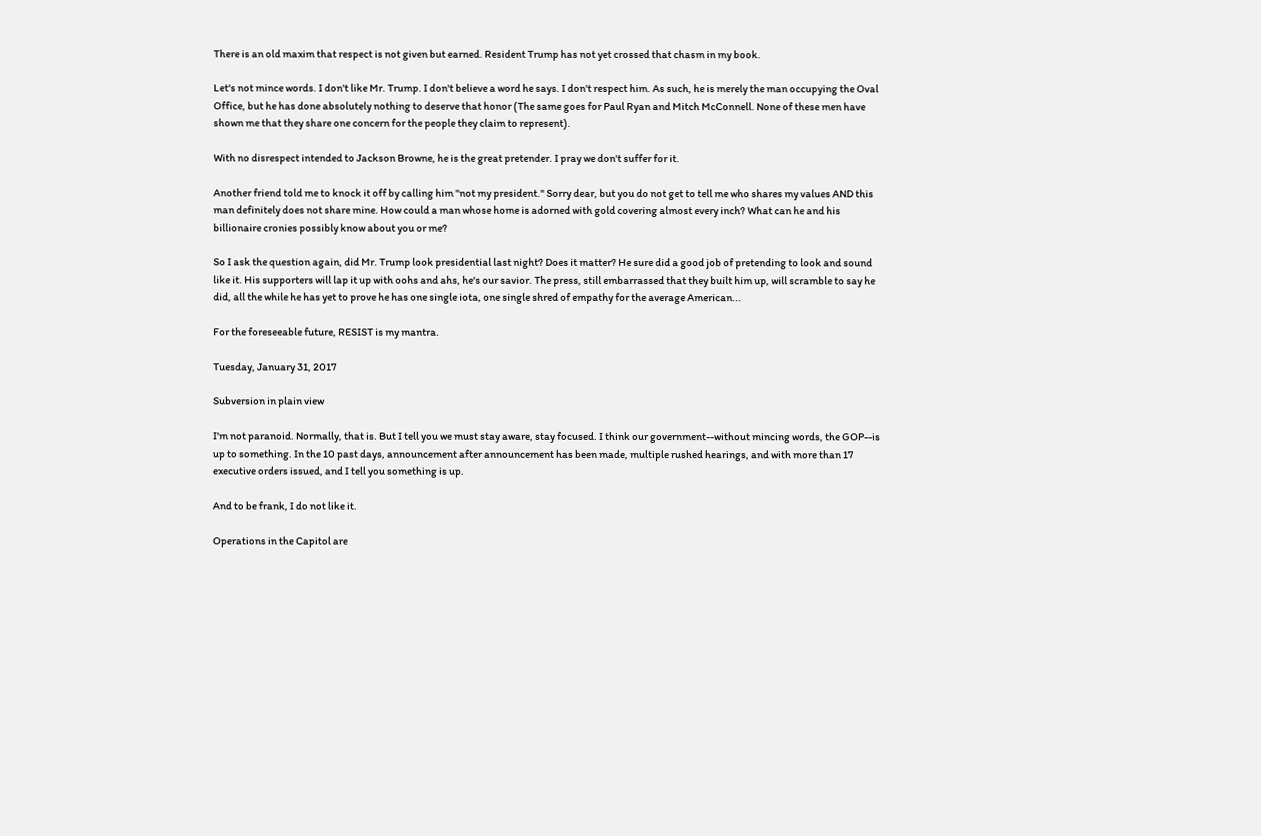There is an old maxim that respect is not given but earned. Resident Trump has not yet crossed that chasm in my book.

Let's not mince words. I don't like Mr. Trump. I don't believe a word he says. I don't respect him. As such, he is merely the man occupying the Oval Office, but he has done absolutely nothing to deserve that honor (The same goes for Paul Ryan and Mitch McConnell. None of these men have shown me that they share one concern for the people they claim to represent).

With no disrespect intended to Jackson Browne, he is the great pretender. I pray we don't suffer for it.

Another friend told me to knock it off by calling him "not my president." Sorry dear, but you do not get to tell me who shares my values AND this man definitely does not share mine. How could a man whose home is adorned with gold covering almost every inch? What can he and his billionaire cronies possibly know about you or me?

So I ask the question again, did Mr. Trump look presidential last night? Does it matter? He sure did a good job of pretending to look and sound like it. His supporters will lap it up with oohs and ahs, he's our savior. The press, still embarrassed that they built him up, will scramble to say he did, all the while he has yet to prove he has one single iota, one single shred of empathy for the average American...

For the foreseeable future, RESIST is my mantra.

Tuesday, January 31, 2017

Subversion in plain view

I'm not paranoid. Normally, that is. But I tell you we must stay aware, stay focused. I think our government--without mincing words, the GOP--is up to something. In the 10 past days, announcement after announcement has been made, multiple rushed hearings, and with more than 17 executive orders issued, and I tell you something is up.

And to be frank, I do not like it.

Operations in the Capitol are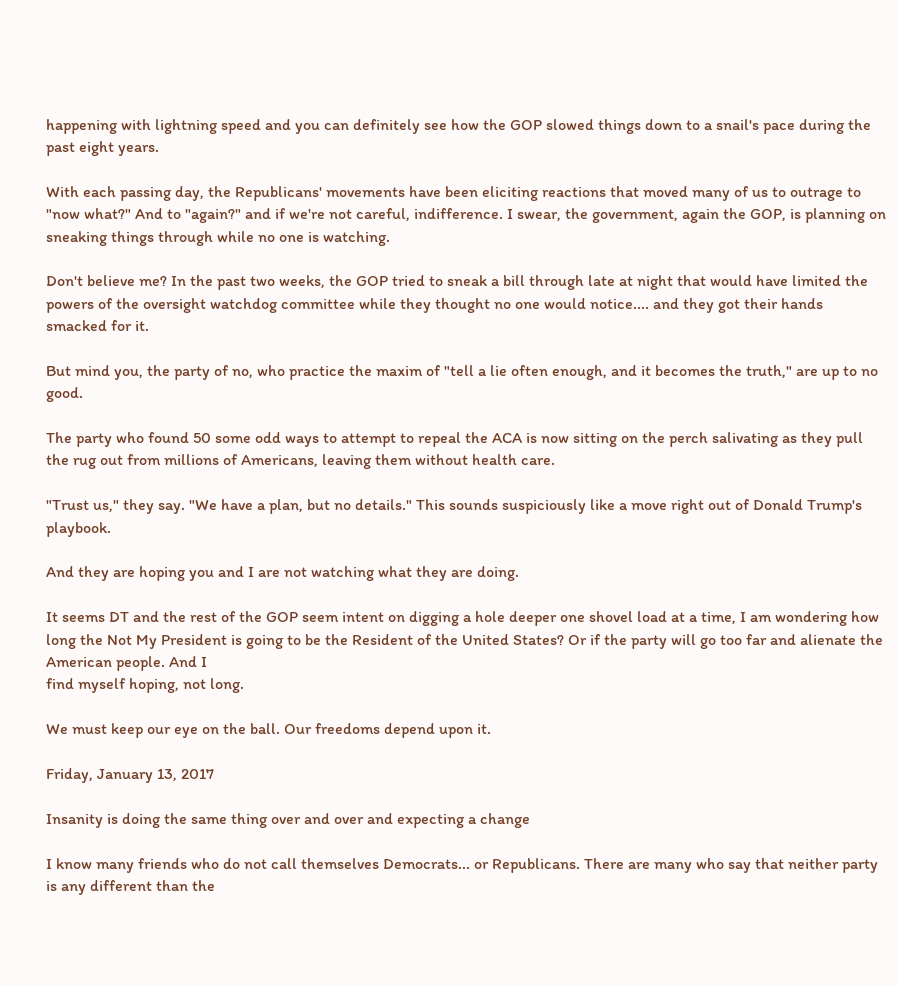happening with lightning speed and you can definitely see how the GOP slowed things down to a snail's pace during the past eight years.

With each passing day, the Republicans' movements have been eliciting reactions that moved many of us to outrage to "now what?" And to "again?" and if we're not careful, indifference. I swear, the government, again the GOP, is planning on sneaking things through while no one is watching.

Don't believe me? In the past two weeks, the GOP tried to sneak a bill through late at night that would have limited the powers of the oversight watchdog committee while they thought no one would notice.... and they got their hands smacked for it.

But mind you, the party of no, who practice the maxim of "tell a lie often enough, and it becomes the truth," are up to no good.

The party who found 50 some odd ways to attempt to repeal the ACA is now sitting on the perch salivating as they pull the rug out from millions of Americans, leaving them without health care.

"Trust us," they say. "We have a plan, but no details." This sounds suspiciously like a move right out of Donald Trump's playbook.

And they are hoping you and I are not watching what they are doing.

It seems DT and the rest of the GOP seem intent on digging a hole deeper one shovel load at a time, I am wondering how long the Not My President is going to be the Resident of the United States? Or if the party will go too far and alienate the American people. And I
find myself hoping, not long.

We must keep our eye on the ball. Our freedoms depend upon it.

Friday, January 13, 2017

Insanity is doing the same thing over and over and expecting a change

I know many friends who do not call themselves Democrats... or Republicans. There are many who say that neither party is any different than the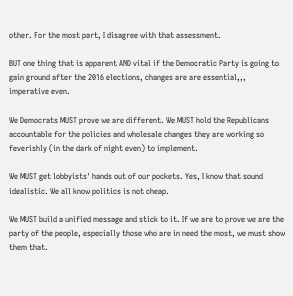other. For the most part, I disagree with that assessment.

BUT one thing that is apparent AND vital if the Democratic Party is going to gain ground after the 2016 elections, changes are are essential,,, imperative even.

We Democrats MUST prove we are different. We MUST hold the Republicans accountable for the policies and wholesale changes they are working so feverishly (in the dark of night even) to implement.

We MUST get lobbyists' hands out of our pockets. Yes, I know that sound idealistic. We all know politics is not cheap.

We MUST build a unified message and stick to it. If we are to prove we are the party of the people, especially those who are in need the most, we must show them that.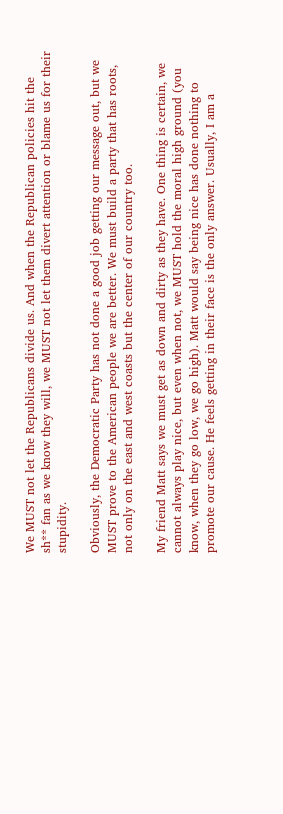We MUST not let the Republicans divide us. And when the Republican policies hit the sh** fan as we know they will, we MUST not let them divert attention or blame us for their stupidity.

Obviously, the Democratic Party has not done a good job getting our message out, but we MUST prove to the American people we are better. We must build a party that has roots, not only on the east and west coasts but the center of our country too.

My friend Matt says we must get as down and dirty as they have. One thing is certain, we cannot always play nice, but even when not, we MUST hold the moral high ground (you know, when they go low, we go high). Matt would say being nice has done nothing to promote our cause. He feels getting in their face is the only answer. Usually, I am a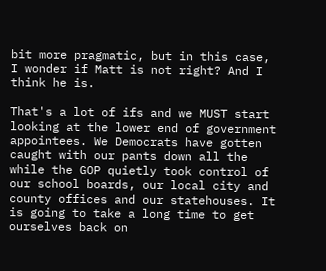bit more pragmatic, but in this case, I wonder if Matt is not right? And I think he is.

That's a lot of ifs and we MUST start looking at the lower end of government appointees. We Democrats have gotten caught with our pants down all the while the GOP quietly took control of our school boards, our local city and county offices and our statehouses. It is going to take a long time to get ourselves back on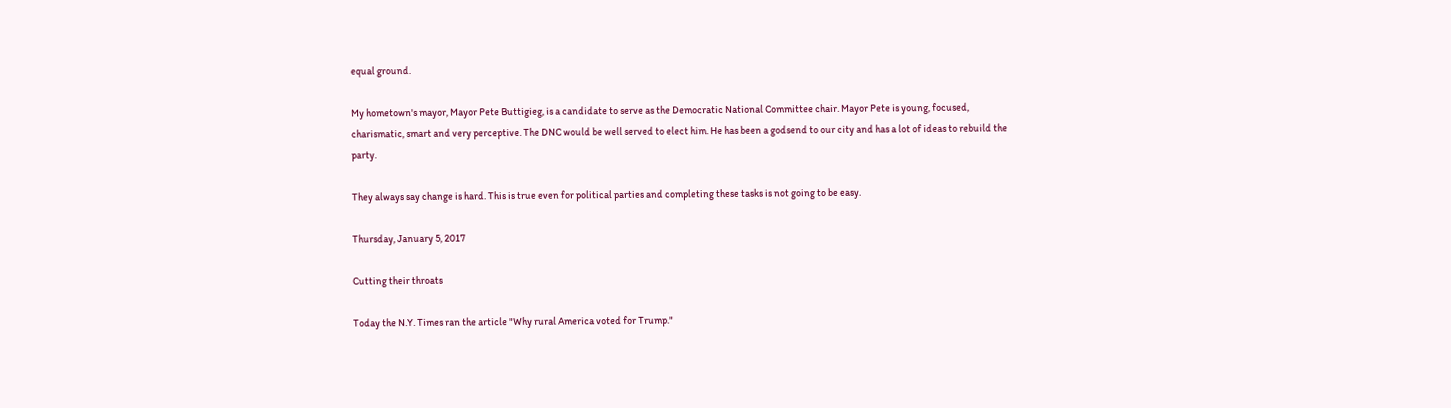equal ground.

My hometown's mayor, Mayor Pete Buttigieg, is a candidate to serve as the Democratic National Committee chair. Mayor Pete is young, focused, charismatic, smart and very perceptive. The DNC would be well served to elect him. He has been a godsend to our city and has a lot of ideas to rebuild the party.

They always say change is hard. This is true even for political parties and completing these tasks is not going to be easy.

Thursday, January 5, 2017

Cutting their throats

Today the N.Y. Times ran the article "Why rural America voted for Trump."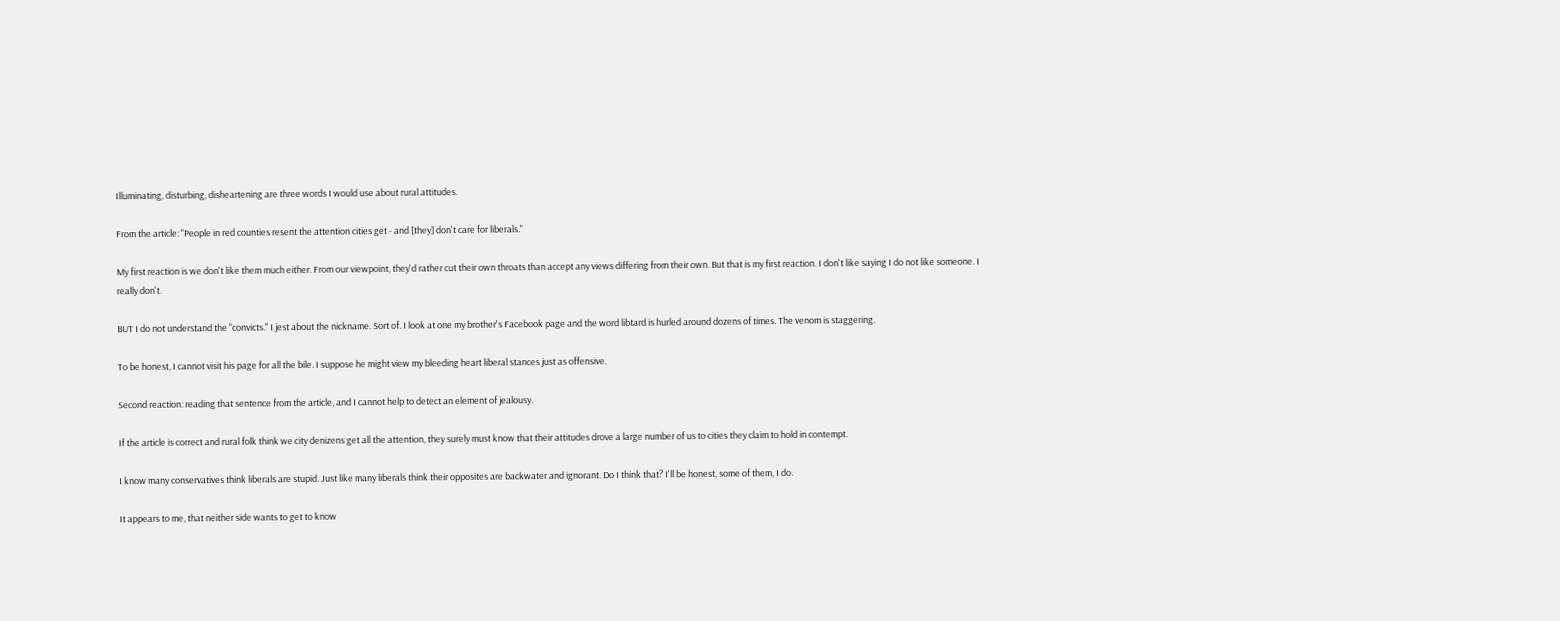Illuminating, disturbing, disheartening are three words I would use about rural attitudes.

From the article: "People in red counties resent the attention cities get - and [they] don't care for liberals."

My first reaction is we don't like them much either. From our viewpoint, they'd rather cut their own throats than accept any views differing from their own. But that is my first reaction. I don't like saying I do not like someone. I really don't.

BUT I do not understand the "convicts." I jest about the nickname. Sort of. I look at one my brother's Facebook page and the word libtard is hurled around dozens of times. The venom is staggering.

To be honest, I cannot visit his page for all the bile. I suppose he might view my bleeding heart liberal stances just as offensive.

Second reaction: reading that sentence from the article, and I cannot help to detect an element of jealousy.

If the article is correct and rural folk think we city denizens get all the attention, they surely must know that their attitudes drove a large number of us to cities they claim to hold in contempt.

I know many conservatives think liberals are stupid. Just like many liberals think their opposites are backwater and ignorant. Do I think that? I'll be honest, some of them, I do.

It appears to me, that neither side wants to get to know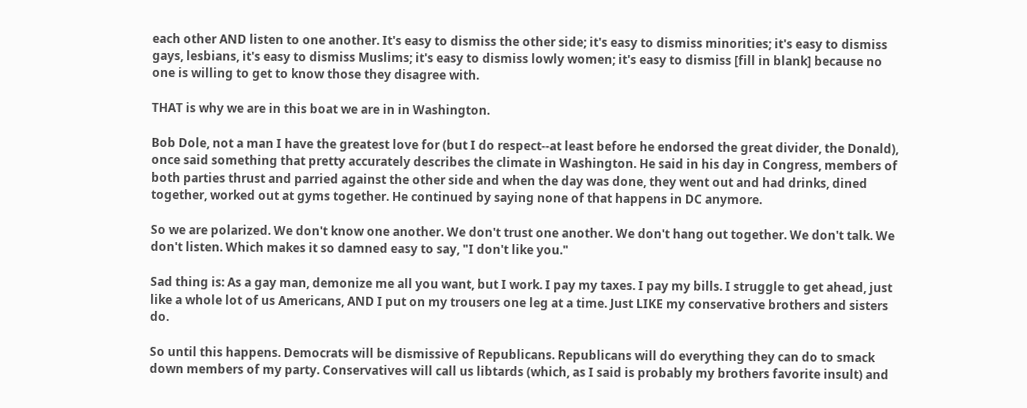each other AND listen to one another. It's easy to dismiss the other side; it's easy to dismiss minorities; it's easy to dismiss gays, lesbians, it's easy to dismiss Muslims; it's easy to dismiss lowly women; it's easy to dismiss [fill in blank] because no one is willing to get to know those they disagree with.

THAT is why we are in this boat we are in in Washington.

Bob Dole, not a man I have the greatest love for (but I do respect--at least before he endorsed the great divider, the Donald), once said something that pretty accurately describes the climate in Washington. He said in his day in Congress, members of both parties thrust and parried against the other side and when the day was done, they went out and had drinks, dined together, worked out at gyms together. He continued by saying none of that happens in DC anymore.

So we are polarized. We don't know one another. We don't trust one another. We don't hang out together. We don't talk. We don't listen. Which makes it so damned easy to say, "I don't like you."

Sad thing is: As a gay man, demonize me all you want, but I work. I pay my taxes. I pay my bills. I struggle to get ahead, just like a whole lot of us Americans, AND I put on my trousers one leg at a time. Just LIKE my conservative brothers and sisters do.

So until this happens. Democrats will be dismissive of Republicans. Republicans will do everything they can do to smack down members of my party. Conservatives will call us libtards (which, as I said is probably my brothers favorite insult) and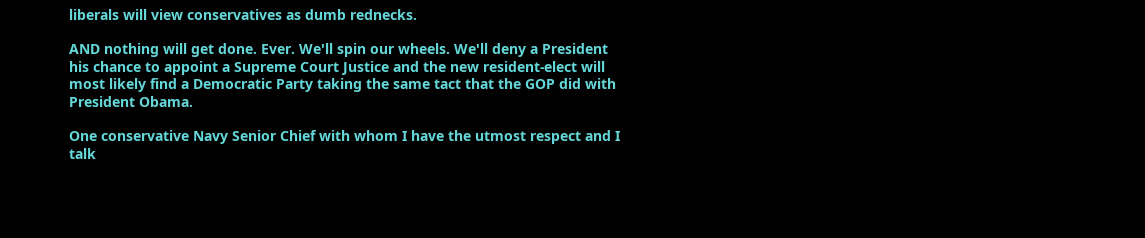liberals will view conservatives as dumb rednecks.

AND nothing will get done. Ever. We'll spin our wheels. We'll deny a President his chance to appoint a Supreme Court Justice and the new resident-elect will most likely find a Democratic Party taking the same tact that the GOP did with President Obama.

One conservative Navy Senior Chief with whom I have the utmost respect and I talk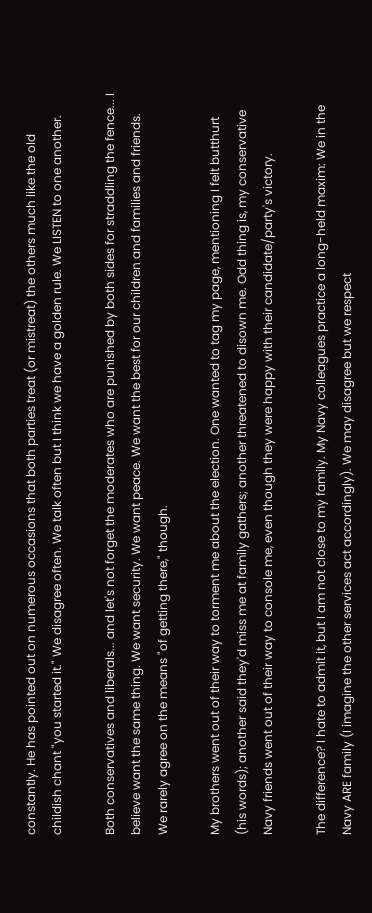constantly. He has pointed out on numerous occasions that both parties treat (or mistreat) the others much like the old childish chant "you started it." We disagree often. We talk often but I think we have a golden rule. We LISTEN to one another.

Both conservatives and liberals... and let's not forget the moderates who are punished by both sides for straddling the fence... I believe want the same thing. We want security. We want peace. We want the best for our children and families and friends. We rarely agree on the means "of getting there," though.

My brothers went out of their way to torment me about the election. One wanted to tag my page, mentioning I felt butthurt (his words); another said they'd miss me at family gathers; another threatened to disown me. Odd thing is, my conservative Navy friends went out of their way to console me, even though they were happy with their candidate/party's victory.

The difference? I hate to admit it, but I am not close to my family. My Navy colleagues practice a long-held maxim: We in the Navy ARE family (I imagine the other services act accordingly). We may disagree but we respect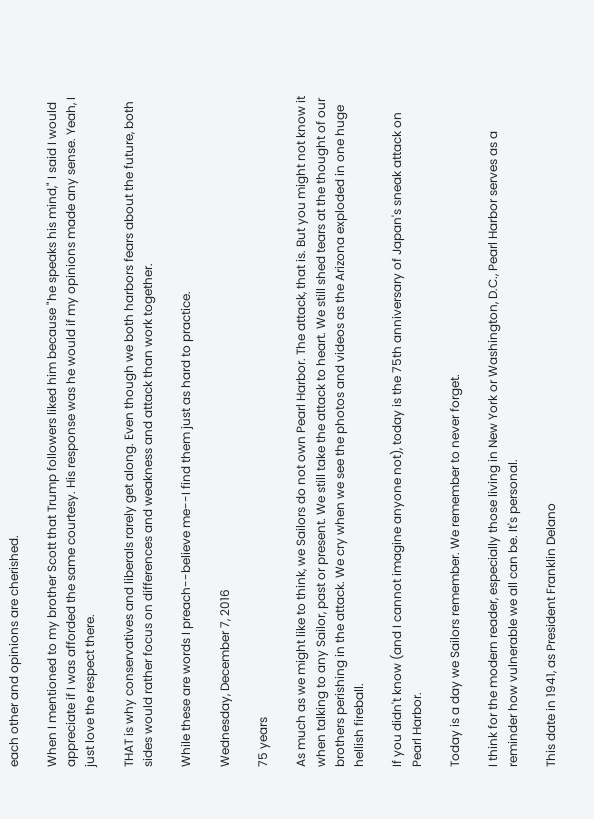each other and opinions are cherished.

When I mentioned to my brother Scott that Trump followers liked him because "he speaks his mind," I said I would appreciate if I was afforded the same courtesy. His response was he would if my opinions made any sense. Yeah, I just love the respect there.

THAT is why conservatives and liberals rarely get along. Even though we both harbors fears about the future, both sides would rather focus on differences and weakness and attack than work together.

While these are words I preach--believe me--I find them just as hard to practice.

Wednesday, December 7, 2016

75 years

As much as we might like to think, we Sailors do not own Pearl Harbor. The attack, that is. But you might not know it when talking to any Sailor, past or present. We still take the attack to heart. We still shed tears at the thought of our brothers perishing in the attack. We cry when we see the photos and videos as the Arizona exploded in one huge hellish fireball.

If you didn't know (and I cannot imagine anyone not), today is the 75th anniversary of Japan's sneak attack on Pearl Harbor.

Today is a day we Sailors remember. We remember to never forget.

I think for the modern reader, especially those living in New York or Washington, D.C., Pearl Harbor serves as a reminder how vulnerable we all can be. It's personal.

This date in 1941, as President Franklin Delano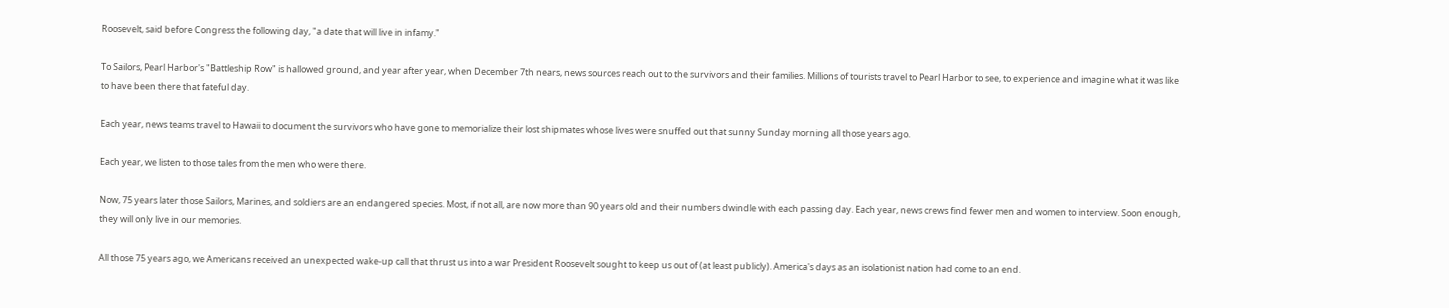Roosevelt, said before Congress the following day, "a date that will live in infamy."

To Sailors, Pearl Harbor's "Battleship Row" is hallowed ground, and year after year, when December 7th nears, news sources reach out to the survivors and their families. Millions of tourists travel to Pearl Harbor to see, to experience and imagine what it was like to have been there that fateful day.

Each year, news teams travel to Hawaii to document the survivors who have gone to memorialize their lost shipmates whose lives were snuffed out that sunny Sunday morning all those years ago.

Each year, we listen to those tales from the men who were there.

Now, 75 years later those Sailors, Marines, and soldiers are an endangered species. Most, if not all, are now more than 90 years old and their numbers dwindle with each passing day. Each year, news crews find fewer men and women to interview. Soon enough, they will only live in our memories.

All those 75 years ago, we Americans received an unexpected wake-up call that thrust us into a war President Roosevelt sought to keep us out of (at least publicly). America's days as an isolationist nation had come to an end.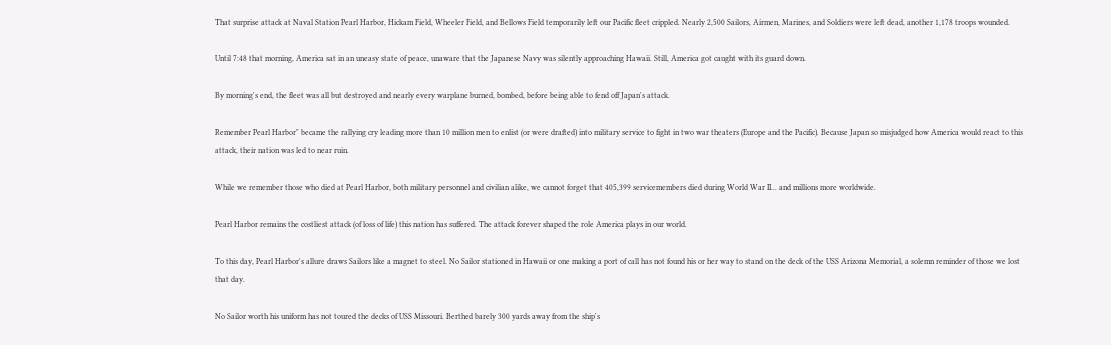That surprise attack at Naval Station Pearl Harbor, Hickam Field, Wheeler Field, and Bellows Field temporarily left our Pacific fleet crippled. Nearly 2,500 Sailors, Airmen, Marines, and Soldiers were left dead, another 1,178 troops wounded.

Until 7:48 that morning, America sat in an uneasy state of peace, unaware that the Japanese Navy was silently approaching Hawaii. Still, America got caught with its guard down.

By morning's end, the fleet was all but destroyed and nearly every warplane burned, bombed, before being able to fend off Japan's attack.

Remember Pearl Harbor" became the rallying cry leading more than 10 million men to enlist (or were drafted) into military service to fight in two war theaters (Europe and the Pacific). Because Japan so misjudged how America would react to this attack, their nation was led to near ruin.

While we remember those who died at Pearl Harbor, both military personnel and civilian alike, we cannot forget that 405,399 servicemembers died during World War II... and millions more worldwide.

Pearl Harbor remains the costliest attack (of loss of life) this nation has suffered. The attack forever shaped the role America plays in our world.

To this day, Pearl Harbor's allure draws Sailors like a magnet to steel. No Sailor stationed in Hawaii or one making a port of call has not found his or her way to stand on the deck of the USS Arizona Memorial, a solemn reminder of those we lost that day.

No Sailor worth his uniform has not toured the decks of USS Missouri. Berthed barely 300 yards away from the ship's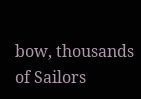bow, thousands of Sailors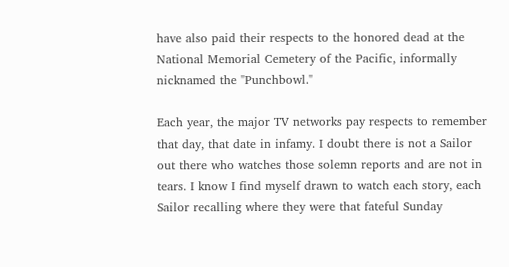have also paid their respects to the honored dead at the National Memorial Cemetery of the Pacific, informally nicknamed the "Punchbowl."

Each year, the major TV networks pay respects to remember that day, that date in infamy. I doubt there is not a Sailor out there who watches those solemn reports and are not in tears. I know I find myself drawn to watch each story, each Sailor recalling where they were that fateful Sunday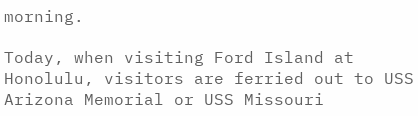morning.

Today, when visiting Ford Island at Honolulu, visitors are ferried out to USS Arizona Memorial or USS Missouri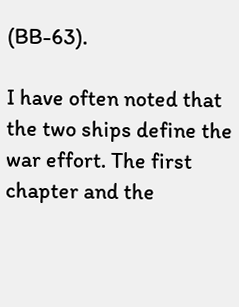(BB-63).

I have often noted that the two ships define the war effort. The first chapter and the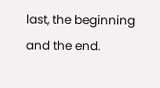last, the beginning and the end.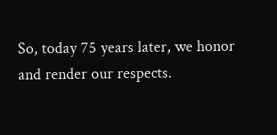So, today 75 years later, we honor and render our respects.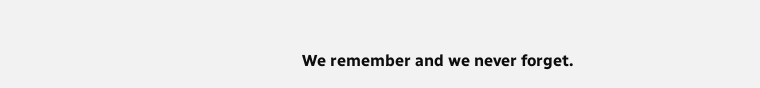We remember and we never forget.